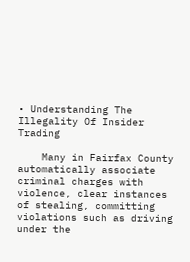• Understanding The Illegality Of Insider Trading

    Many in Fairfax County automatically associate criminal charges with violence, clear instances of stealing, committing violations such as driving under the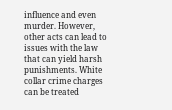influence and even murder. However, other acts can lead to issues with the law that can yield harsh punishments. White collar crime charges can be treated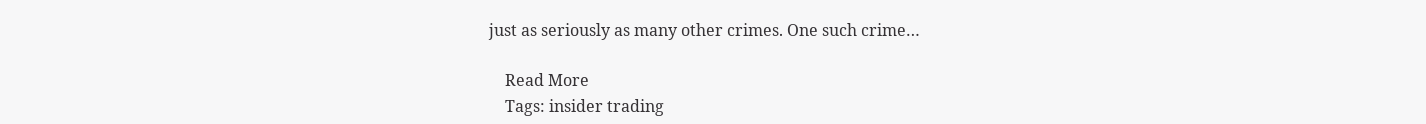just as seriously as many other crimes. One such crime…

    Read More
    Tags: insider trading